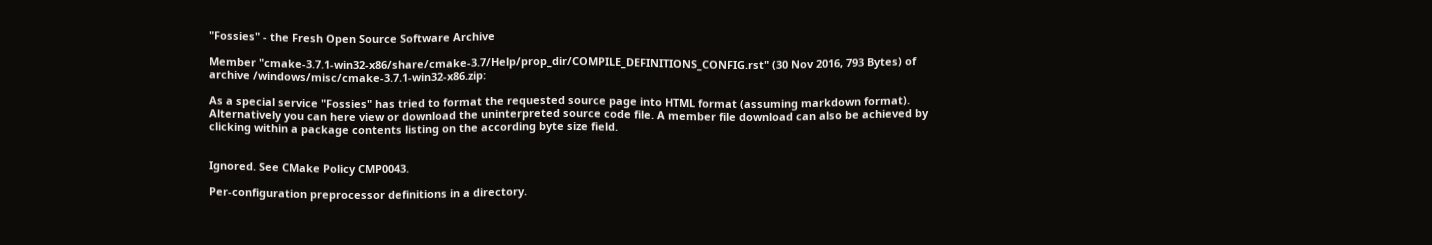"Fossies" - the Fresh Open Source Software Archive

Member "cmake-3.7.1-win32-x86/share/cmake-3.7/Help/prop_dir/COMPILE_DEFINITIONS_CONFIG.rst" (30 Nov 2016, 793 Bytes) of archive /windows/misc/cmake-3.7.1-win32-x86.zip:

As a special service "Fossies" has tried to format the requested source page into HTML format (assuming markdown format). Alternatively you can here view or download the uninterpreted source code file. A member file download can also be achieved by clicking within a package contents listing on the according byte size field.


Ignored. See CMake Policy CMP0043.

Per-configuration preprocessor definitions in a directory.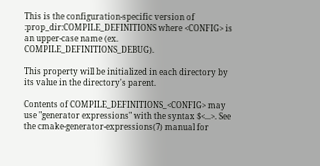This is the configuration-specific version of :prop_dir:COMPILE_DEFINITIONS where <CONFIG> is an upper-case name (ex. COMPILE_DEFINITIONS_DEBUG).

This property will be initialized in each directory by its value in the directory's parent.

Contents of COMPILE_DEFINITIONS_<CONFIG> may use "generator expressions" with the syntax $<...>. See the cmake-generator-expressions(7) manual for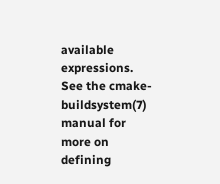available expressions. See the cmake-buildsystem(7) manual for more on defining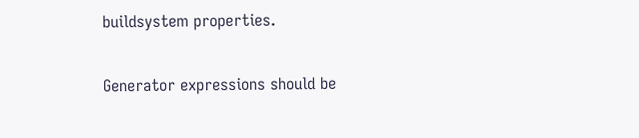buildsystem properties.

Generator expressions should be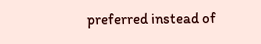preferred instead of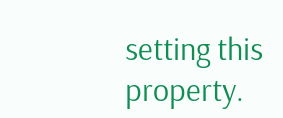setting this property.